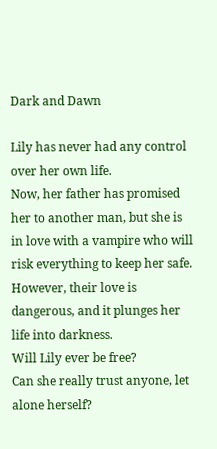Dark and Dawn

Lily has never had any control over her own life.
Now, her father has promised her to another man, but she is in love with a vampire who will risk everything to keep her safe.
However, their love is dangerous, and it plunges her life into darkness.
Will Lily ever be free?
Can she really trust anyone, let alone herself?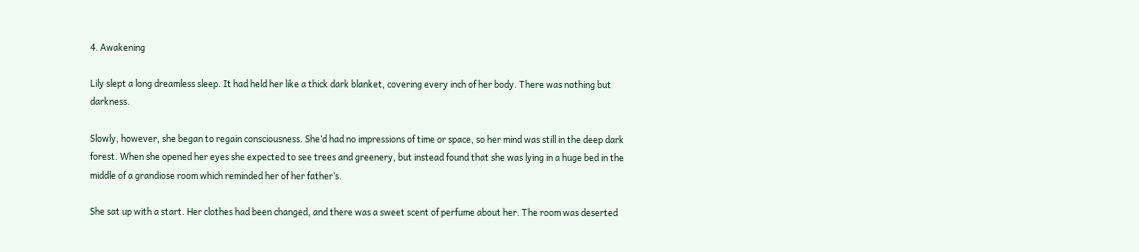4. Awakening

Lily slept a long dreamless sleep. It had held her like a thick dark blanket, covering every inch of her body. There was nothing but darkness.

Slowly, however, she began to regain consciousness. She’d had no impressions of time or space, so her mind was still in the deep dark forest. When she opened her eyes she expected to see trees and greenery, but instead found that she was lying in a huge bed in the middle of a grandiose room which reminded her of her father’s.

She sat up with a start. Her clothes had been changed, and there was a sweet scent of perfume about her. The room was deserted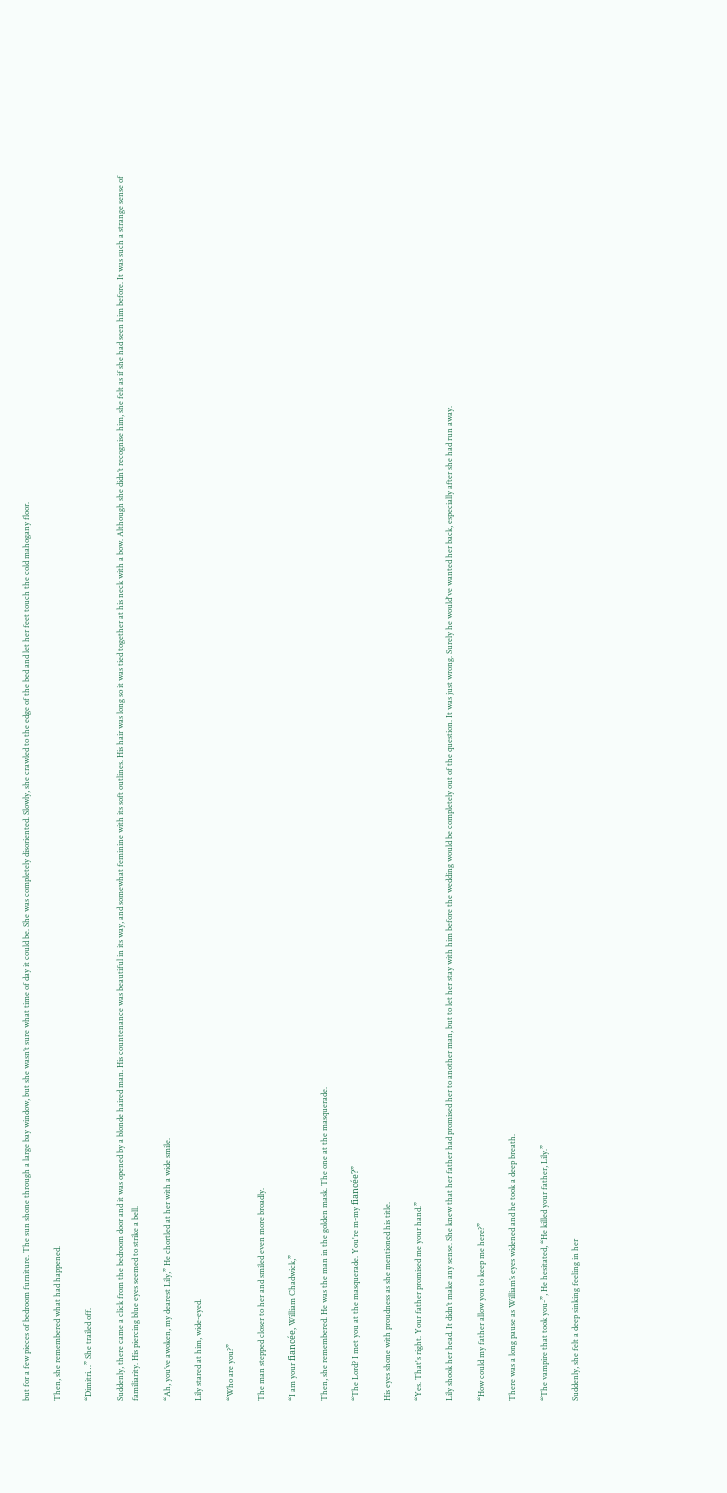but for a few pieces of bedroom furniture. The sun shone through a large bay window, but she wasn’t sure what time of day it could be. She was completely disoriented. Slowly, she crawled to the edge of the bed and let her feet touch the cold mahogany floor.

Then, she remembered what had happened.

“Dimitri…” She trailed off.

Suddenly, there came a click from the bedroom door and it was opened by a blonde haired man. His countenance was beautiful in its way, and somewhat feminine with its soft outlines. His hair was long so it was tied together at his neck with a bow. Although she didn’t recognise him, she felt as if she had seen him before. It was such a strange sense of familiarity. His piercing blue eyes seemed to strike a bell.

“Ah, you’ve awoken, my dearest Lily,” He chortled at her with a wide smile.

Lily stared at him, wide-eyed.

“Who are you?”

The man stepped closer to her and smiled even more broadly.

“I am your fiancée, William Chadwick,”

Then, she remembered. He was the man in the golden mask. The one at the masquerade.

“The Lord? I met you at the masquerade. You're m-my fiancée?”

His eyes shone with proudness as she mentioned his title.

“Yes. That's right. Your father promised me your hand.”

Lily shook her head. It didn’t make any sense. She knew that her father had promised her to another man, but to let her stay with him before the wedding would be completely out of the question. It was just wrong. Surely he would've wanted her back, especially after she had run away.

“How could my father allow you to keep me here?”

There was a long pause as William’s eyes widened and he took a deep breath.

“The vampire that took you-”, He hesitated, “He killed your father, Lily.”

Suddenly, she felt a deep sinking feeling in her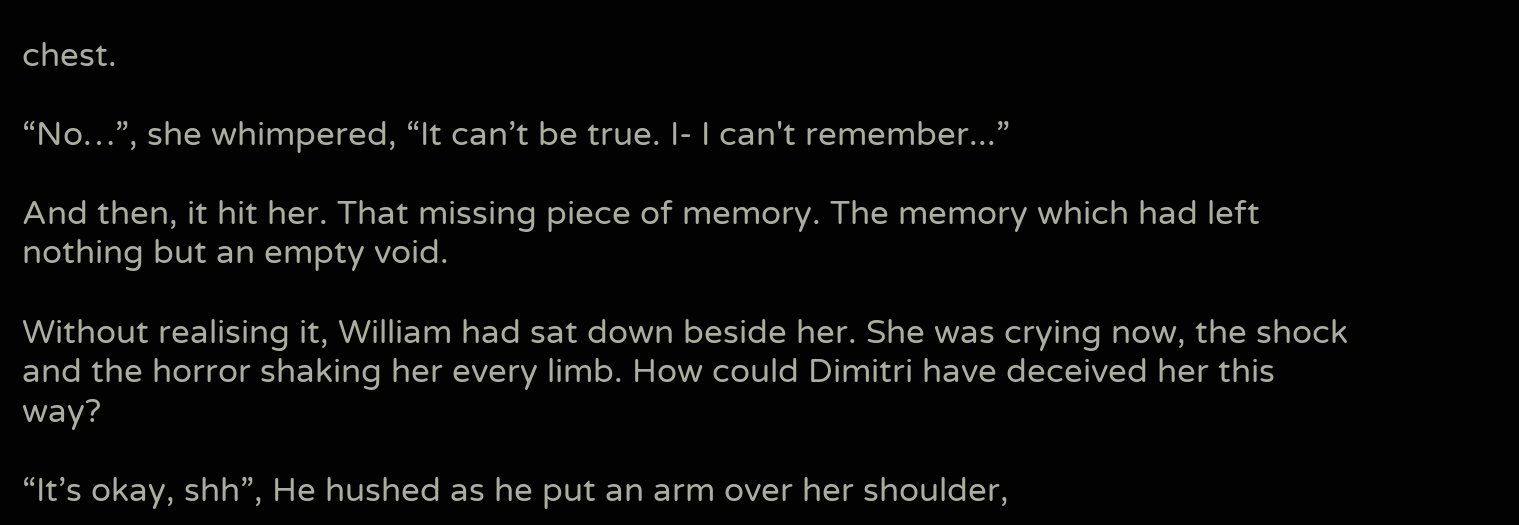chest.

“No…”, she whimpered, “It can’t be true. I- I can't remember...”

And then, it hit her. That missing piece of memory. The memory which had left nothing but an empty void.

Without realising it, William had sat down beside her. She was crying now, the shock and the horror shaking her every limb. How could Dimitri have deceived her this way?

“It’s okay, shh”, He hushed as he put an arm over her shoulder,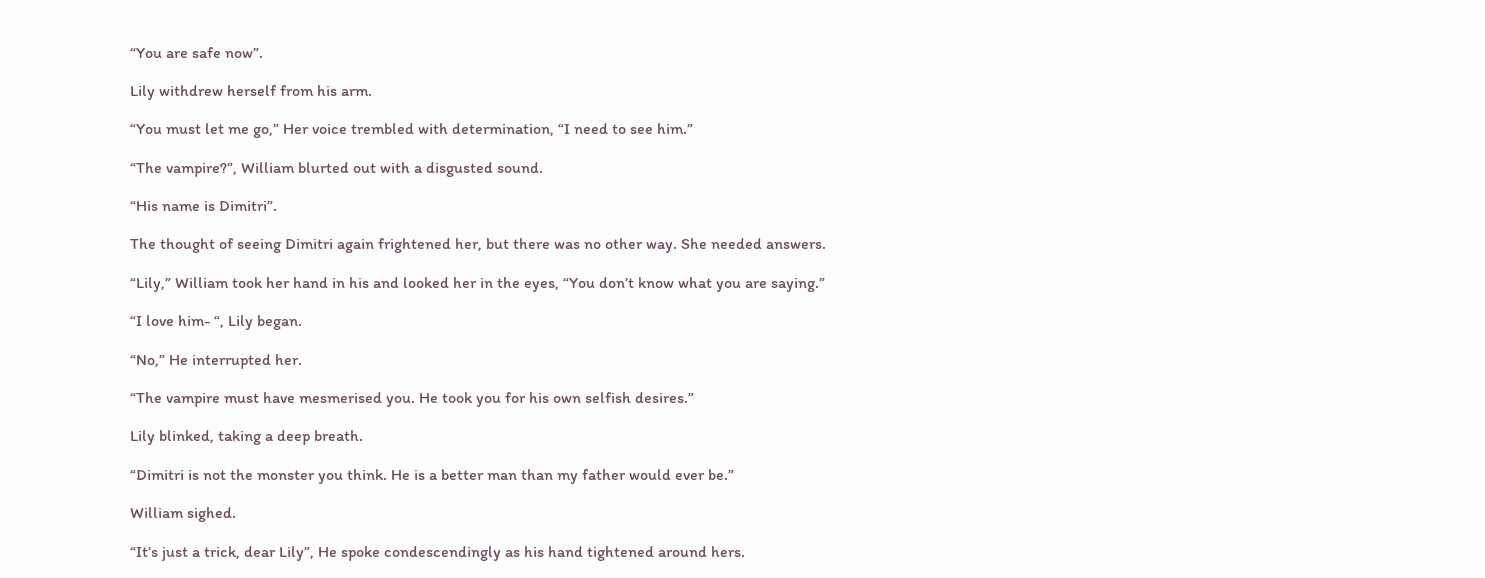“You are safe now”.

Lily withdrew herself from his arm.

“You must let me go,” Her voice trembled with determination, “I need to see him.”

“The vampire?”, William blurted out with a disgusted sound.

“His name is Dimitri”.

The thought of seeing Dimitri again frightened her, but there was no other way. She needed answers.

“Lily,” William took her hand in his and looked her in the eyes, “You don’t know what you are saying.”

“I love him- “, Lily began.

“No,” He interrupted her.

“The vampire must have mesmerised you. He took you for his own selfish desires.”

Lily blinked, taking a deep breath.

“Dimitri is not the monster you think. He is a better man than my father would ever be.”

William sighed.

“It’s just a trick, dear Lily”, He spoke condescendingly as his hand tightened around hers.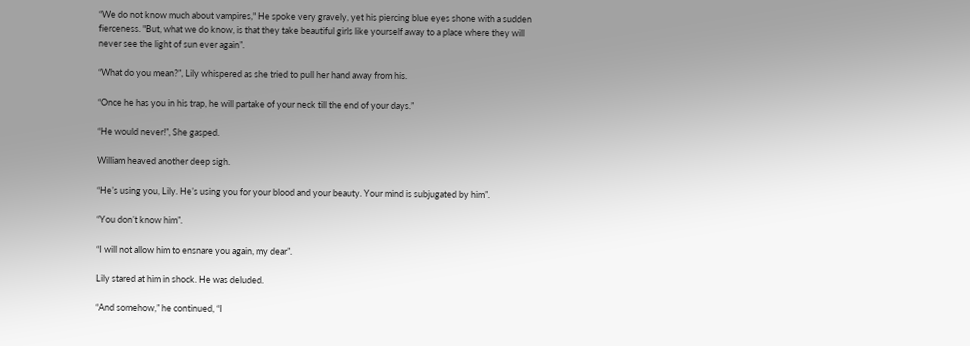“We do not know much about vampires," He spoke very gravely, yet his piercing blue eyes shone with a sudden fierceness. "But, what we do know, is that they take beautiful girls like yourself away to a place where they will never see the light of sun ever again”.

“What do you mean?”, Lily whispered as she tried to pull her hand away from his.

“Once he has you in his trap, he will partake of your neck till the end of your days.”

“He would never!”, She gasped.

William heaved another deep sigh.

“He’s using you, Lily. He’s using you for your blood and your beauty. Your mind is subjugated by him”.

“You don’t know him”.

“I will not allow him to ensnare you again, my dear”.

Lily stared at him in shock. He was deluded.

“And somehow,” he continued, “I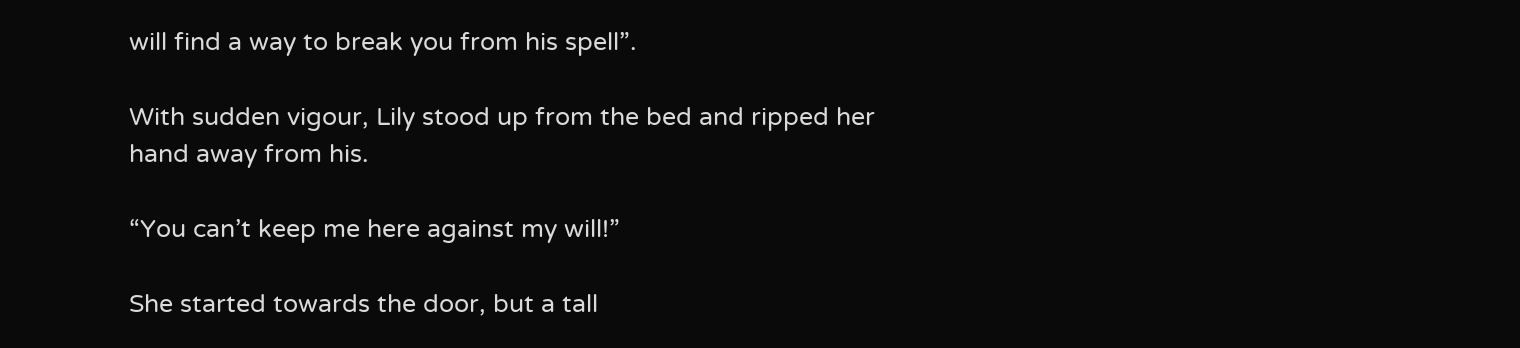will find a way to break you from his spell”.

With sudden vigour, Lily stood up from the bed and ripped her hand away from his.

“You can’t keep me here against my will!”

She started towards the door, but a tall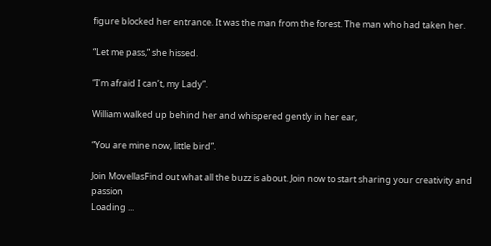figure blocked her entrance. It was the man from the forest. The man who had taken her.

“Let me pass,” she hissed.

“I’m afraid I can’t, my Lady”.

William walked up behind her and whispered gently in her ear,

“You are mine now, little bird”.

Join MovellasFind out what all the buzz is about. Join now to start sharing your creativity and passion
Loading ...